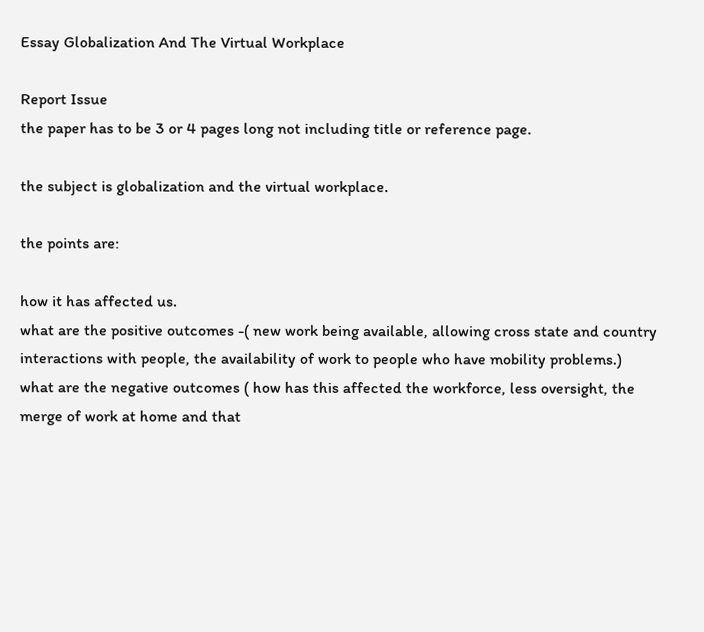Essay Globalization And The Virtual Workplace

Report Issue
the paper has to be 3 or 4 pages long not including title or reference page.

the subject is globalization and the virtual workplace.

the points are:

how it has affected us.
what are the positive outcomes -( new work being available, allowing cross state and country interactions with people, the availability of work to people who have mobility problems.)
what are the negative outcomes ( how has this affected the workforce, less oversight, the merge of work at home and that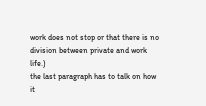work does not stop or that there is no division between private and work life.)
the last paragraph has to talk on how it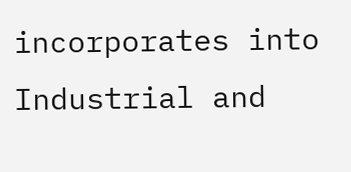incorporates into Industrial and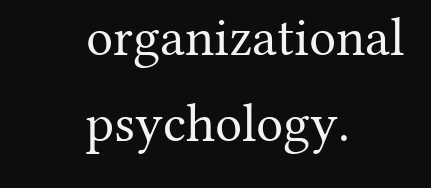organizational psychology.